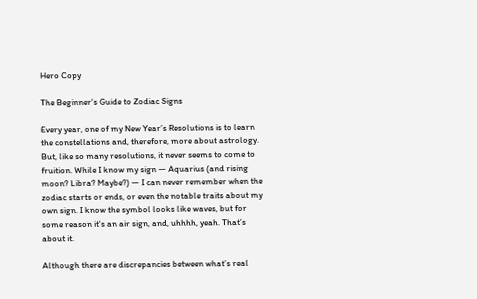Hero Copy

The Beginner's Guide to Zodiac Signs

Every year, one of my New Year’s Resolutions is to learn the constellations and, therefore, more about astrology. But, like so many resolutions, it never seems to come to fruition. While I know my sign — Aquarius (and rising moon? Libra? Maybe?) — I can never remember when the zodiac starts or ends, or even the notable traits about my own sign. I know the symbol looks like waves, but for some reason it's an air sign, and, uhhhh, yeah. That’s about it.

Although there are discrepancies between what’s real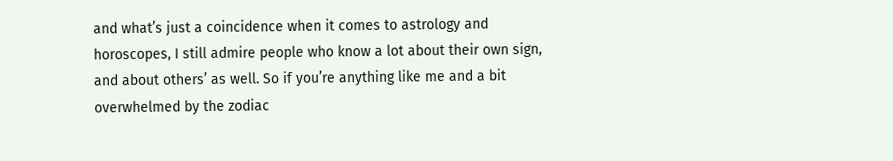and what’s just a coincidence when it comes to astrology and horoscopes, I still admire people who know a lot about their own sign, and about others’ as well. So if you’re anything like me and a bit overwhelmed by the zodiac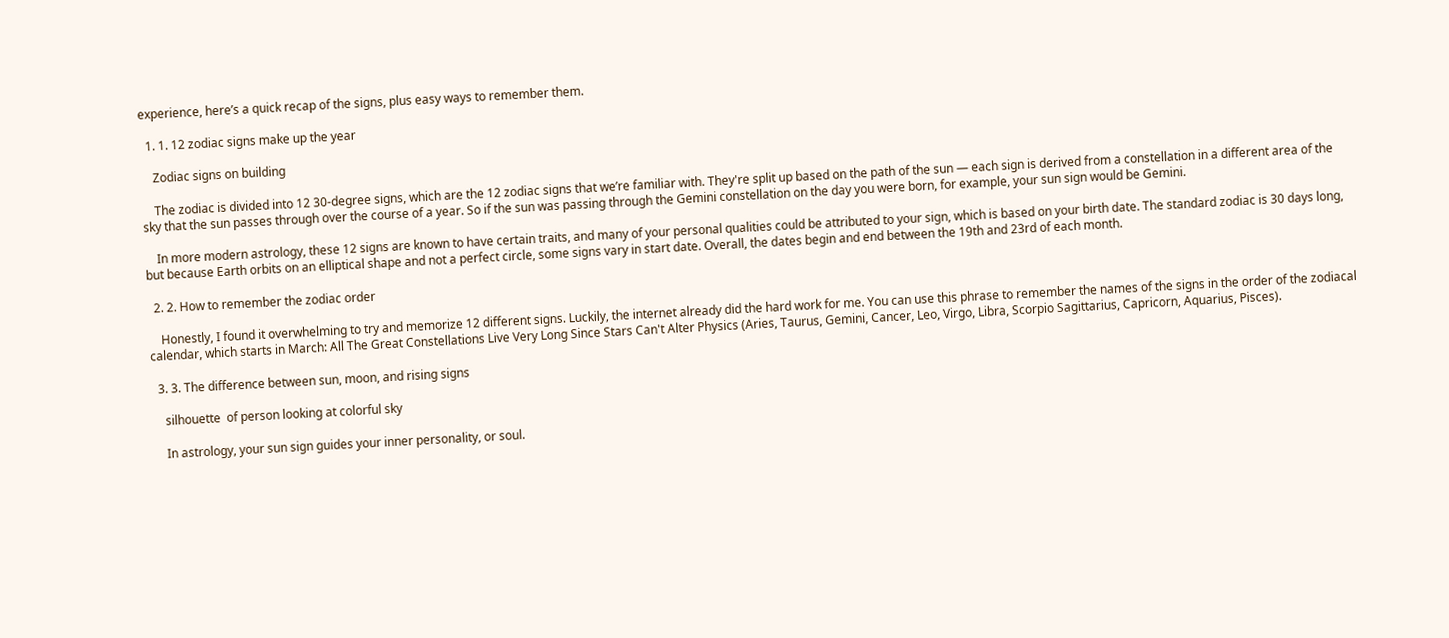experience, here’s a quick recap of the signs, plus easy ways to remember them.

  1. 1. 12 zodiac signs make up the year

    Zodiac signs on building

    The zodiac is divided into 12 30-degree signs, which are the 12 zodiac signs that we’re familiar with. They're split up based on the path of the sun — each sign is derived from a constellation in a different area of the sky that the sun passes through over the course of a year. So if the sun was passing through the Gemini constellation on the day you were born, for example, your sun sign would be Gemini.

    In more modern astrology, these 12 signs are known to have certain traits, and many of your personal qualities could be attributed to your sign, which is based on your birth date. The standard zodiac is 30 days long, but because Earth orbits on an elliptical shape and not a perfect circle, some signs vary in start date. Overall, the dates begin and end between the 19th and 23rd of each month.

  2. 2. How to remember the zodiac order

    Honestly, I found it overwhelming to try and memorize 12 different signs. Luckily, the internet already did the hard work for me. You can use this phrase to remember the names of the signs in the order of the zodiacal calendar, which starts in March: All The Great Constellations Live Very Long Since Stars Can't Alter Physics (Aries, Taurus, Gemini, Cancer, Leo, Virgo, Libra, Scorpio Sagittarius, Capricorn, Aquarius, Pisces).

  3. 3. The difference between sun, moon, and rising signs

    silhouette  of person looking at colorful sky

    In astrology, your sun sign guides your inner personality, or soul.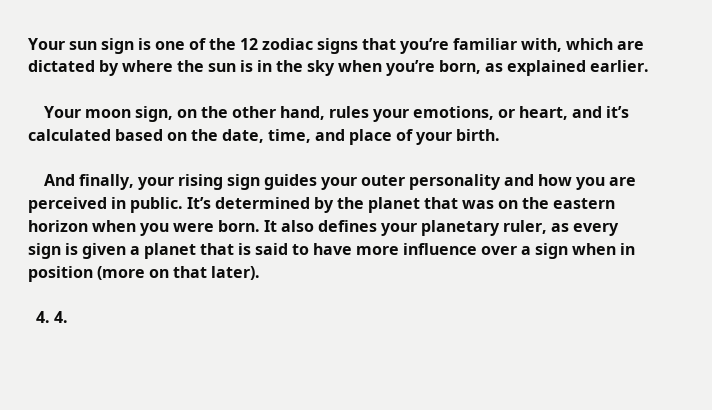Your sun sign is one of the 12 zodiac signs that you’re familiar with, which are dictated by where the sun is in the sky when you’re born, as explained earlier.

    Your moon sign, on the other hand, rules your emotions, or heart, and it’s calculated based on the date, time, and place of your birth.

    And finally, your rising sign guides your outer personality and how you are perceived in public. It’s determined by the planet that was on the eastern horizon when you were born. It also defines your planetary ruler, as every sign is given a planet that is said to have more influence over a sign when in position (more on that later).

  4. 4.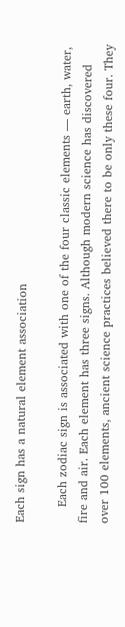Each sign has a natural element association

    Each zodiac sign is associated with one of the four classic elements — earth, water, fire and air. Each element has three signs. Although modern science has discovered over 100 elements, ancient science practices believed there to be only these four. They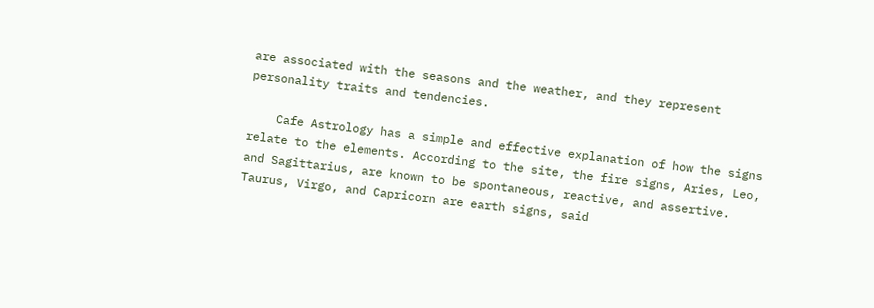are associated with the seasons and the weather, and they represent personality traits and tendencies.

    Cafe Astrology has a simple and effective explanation of how the signs relate to the elements. According to the site, the fire signs, Aries, Leo, and Sagittarius, are known to be spontaneous, reactive, and assertive. Taurus, Virgo, and Capricorn are earth signs, said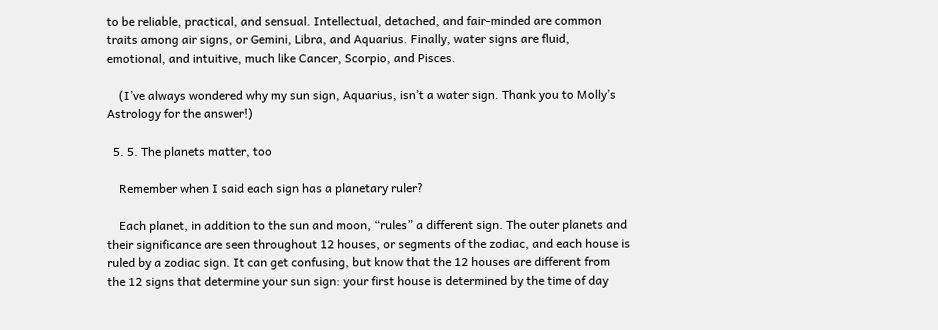to be reliable, practical, and sensual. Intellectual, detached, and fair-minded are common traits among air signs, or Gemini, Libra, and Aquarius. Finally, water signs are fluid, emotional, and intuitive, much like Cancer, Scorpio, and Pisces.

    (I’ve always wondered why my sun sign, Aquarius, isn’t a water sign. Thank you to Molly’s Astrology for the answer!)

  5. 5. The planets matter, too

    Remember when I said each sign has a planetary ruler?

    Each planet, in addition to the sun and moon, “rules” a different sign. The outer planets and their significance are seen throughout 12 houses, or segments of the zodiac, and each house is ruled by a zodiac sign. It can get confusing, but know that the 12 houses are different from the 12 signs that determine your sun sign: your first house is determined by the time of day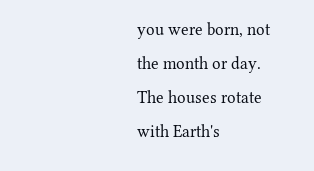you were born, not the month or day. The houses rotate with Earth's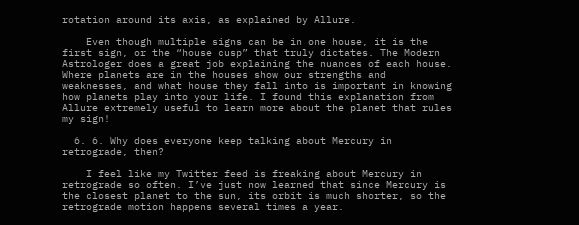rotation around its axis, as explained by Allure.

    Even though multiple signs can be in one house, it is the first sign, or the “house cusp” that truly dictates. The Modern Astrologer does a great job explaining the nuances of each house. Where planets are in the houses show our strengths and weaknesses, and what house they fall into is important in knowing how planets play into your life. I found this explanation from Allure extremely useful to learn more about the planet that rules my sign!

  6. 6. Why does everyone keep talking about Mercury in retrograde, then?

    I feel like my Twitter feed is freaking about Mercury in retrograde so often. I’ve just now learned that since Mercury is the closest planet to the sun, its orbit is much shorter, so the retrograde motion happens several times a year.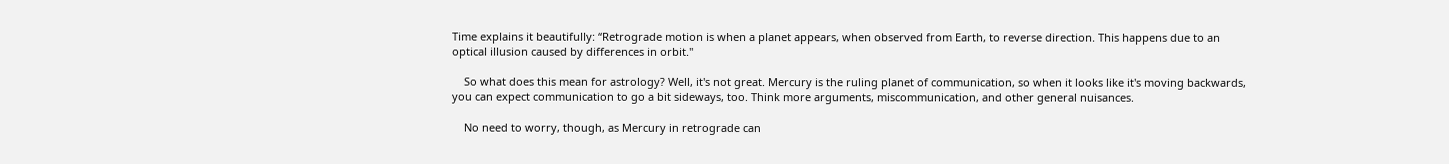Time explains it beautifully: “Retrograde motion is when a planet appears, when observed from Earth, to reverse direction. This happens due to an optical illusion caused by differences in orbit."

    So what does this mean for astrology? Well, it's not great. Mercury is the ruling planet of communication, so when it looks like it's moving backwards, you can expect communication to go a bit sideways, too. Think more arguments, miscommunication, and other general nuisances.

    No need to worry, though, as Mercury in retrograde can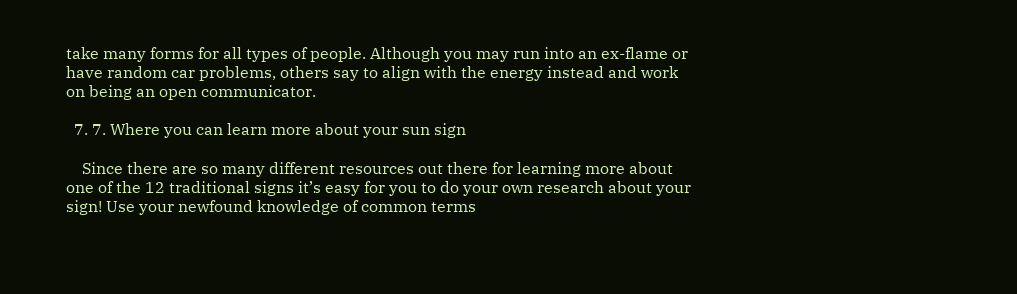take many forms for all types of people. Although you may run into an ex-flame or have random car problems, others say to align with the energy instead and work on being an open communicator.

  7. 7. Where you can learn more about your sun sign

    Since there are so many different resources out there for learning more about one of the 12 traditional signs it’s easy for you to do your own research about your sign! Use your newfound knowledge of common terms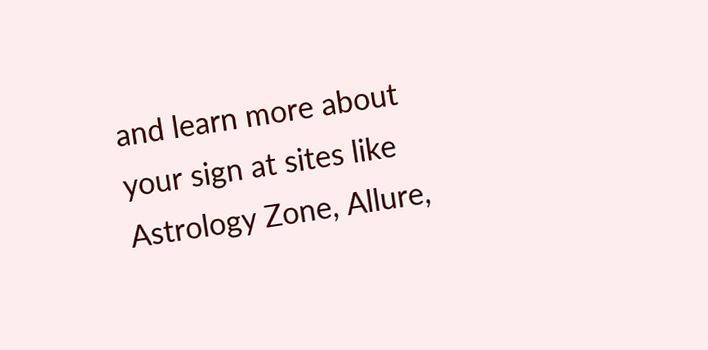and learn more about your sign at sites like Astrology Zone, Allure,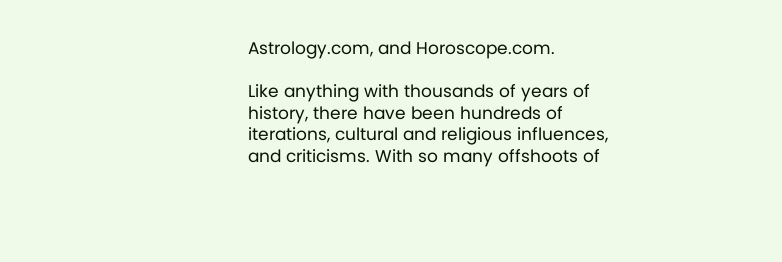Astrology.com, and Horoscope.com.

Like anything with thousands of years of history, there have been hundreds of iterations, cultural and religious influences, and criticisms. With so many offshoots of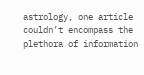astrology, one article couldn’t encompass the plethora of information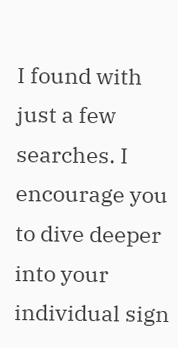I found with just a few searches. I encourage you to dive deeper into your individual sign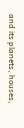and its planets, houses,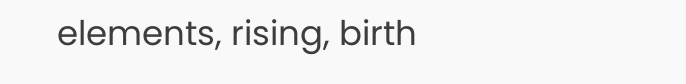elements, rising, birth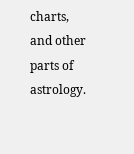charts, and other parts of astrology.